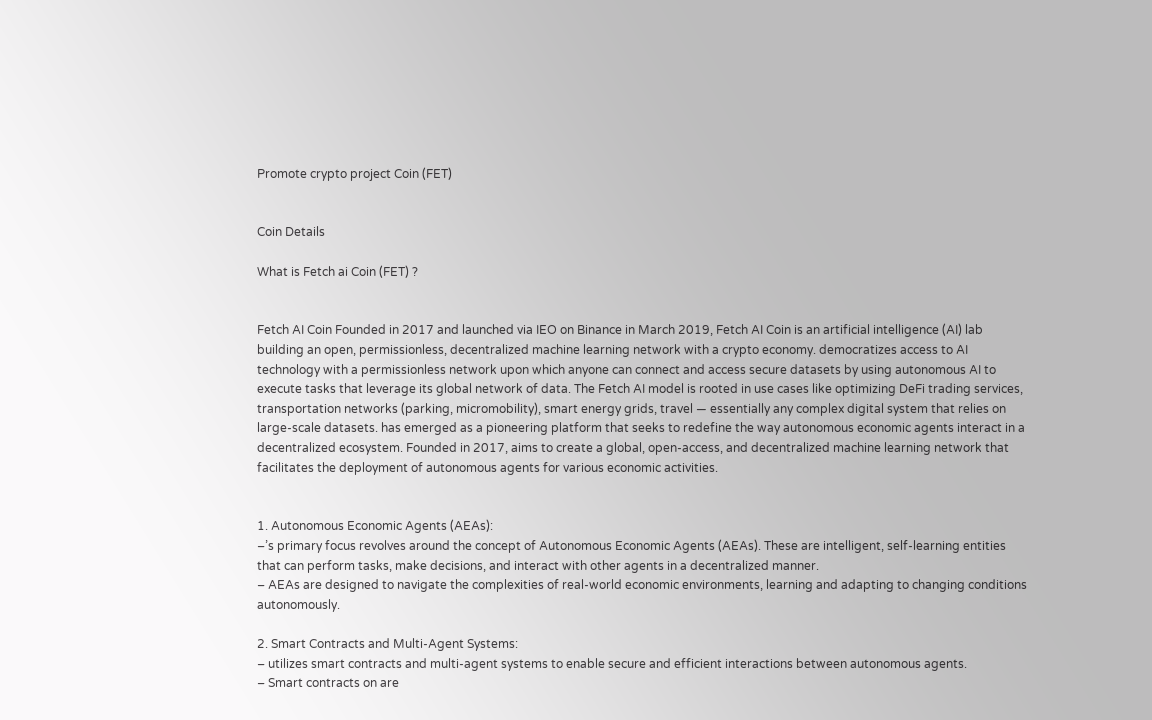Promote crypto project Coin (FET)


Coin Details

What is Fetch ai Coin (FET) ?


Fetch AI Coin Founded in 2017 and launched via IEO on Binance in March 2019, Fetch AI Coin is an artificial intelligence (AI) lab building an open, permissionless, decentralized machine learning network with a crypto economy. democratizes access to AI technology with a permissionless network upon which anyone can connect and access secure datasets by using autonomous AI to execute tasks that leverage its global network of data. The Fetch AI model is rooted in use cases like optimizing DeFi trading services, transportation networks (parking, micromobility), smart energy grids, travel — essentially any complex digital system that relies on large-scale datasets. has emerged as a pioneering platform that seeks to redefine the way autonomous economic agents interact in a decentralized ecosystem. Founded in 2017, aims to create a global, open-access, and decentralized machine learning network that facilitates the deployment of autonomous agents for various economic activities.


1. Autonomous Economic Agents (AEAs):
–’s primary focus revolves around the concept of Autonomous Economic Agents (AEAs). These are intelligent, self-learning entities that can perform tasks, make decisions, and interact with other agents in a decentralized manner.
– AEAs are designed to navigate the complexities of real-world economic environments, learning and adapting to changing conditions autonomously.

2. Smart Contracts and Multi-Agent Systems:
– utilizes smart contracts and multi-agent systems to enable secure and efficient interactions between autonomous agents.
– Smart contracts on are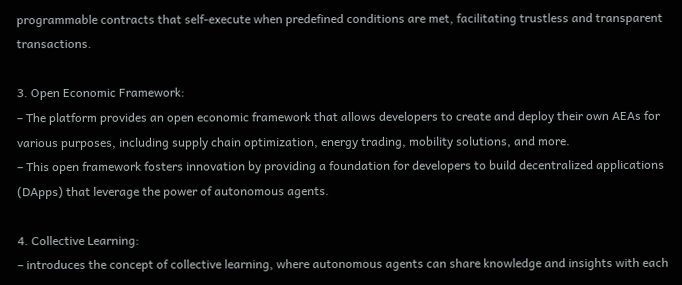programmable contracts that self-execute when predefined conditions are met, facilitating trustless and transparent transactions.

3. Open Economic Framework:
– The platform provides an open economic framework that allows developers to create and deploy their own AEAs for various purposes, including supply chain optimization, energy trading, mobility solutions, and more.
– This open framework fosters innovation by providing a foundation for developers to build decentralized applications (DApps) that leverage the power of autonomous agents.

4. Collective Learning:
– introduces the concept of collective learning, where autonomous agents can share knowledge and insights with each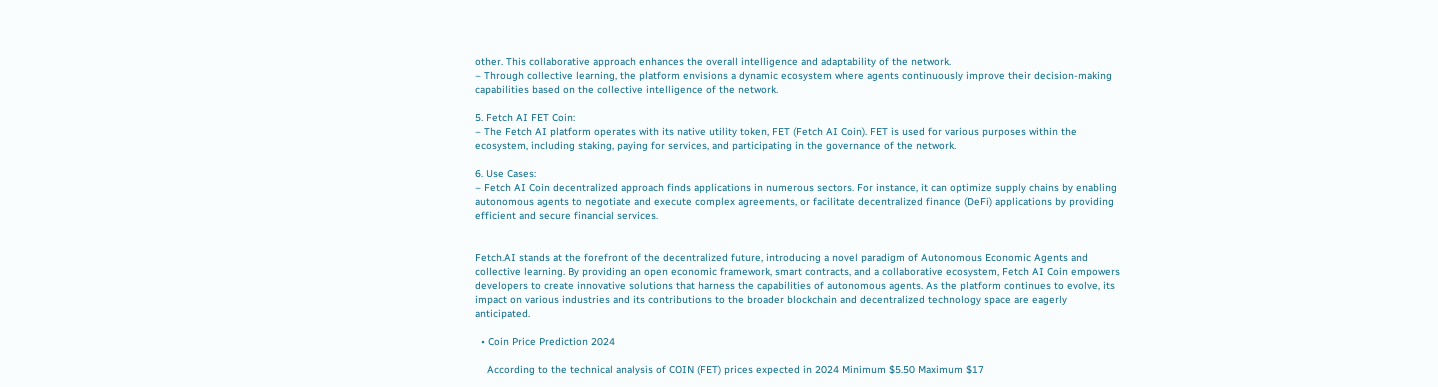other. This collaborative approach enhances the overall intelligence and adaptability of the network.
– Through collective learning, the platform envisions a dynamic ecosystem where agents continuously improve their decision-making capabilities based on the collective intelligence of the network.

5. Fetch AI FET Coin:
– The Fetch AI platform operates with its native utility token, FET (Fetch AI Coin). FET is used for various purposes within the ecosystem, including staking, paying for services, and participating in the governance of the network.

6. Use Cases:
– Fetch AI Coin decentralized approach finds applications in numerous sectors. For instance, it can optimize supply chains by enabling autonomous agents to negotiate and execute complex agreements, or facilitate decentralized finance (DeFi) applications by providing efficient and secure financial services.


Fetch.AI stands at the forefront of the decentralized future, introducing a novel paradigm of Autonomous Economic Agents and collective learning. By providing an open economic framework, smart contracts, and a collaborative ecosystem, Fetch AI Coin empowers developers to create innovative solutions that harness the capabilities of autonomous agents. As the platform continues to evolve, its impact on various industries and its contributions to the broader blockchain and decentralized technology space are eagerly anticipated.

  • Coin Price Prediction 2024

    According to the technical analysis of COIN (FET) prices expected in 2024 Minimum $5.50 Maximum $17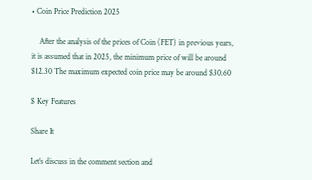• Coin Price Prediction 2025

    After the analysis of the prices of Coin (FET) in previous years, it is assumed that in 2025, the minimum price of will be around $12.30 The maximum expected coin price may be around $30.60

$ Key Features

Share It

Let’s discuss in the comment section and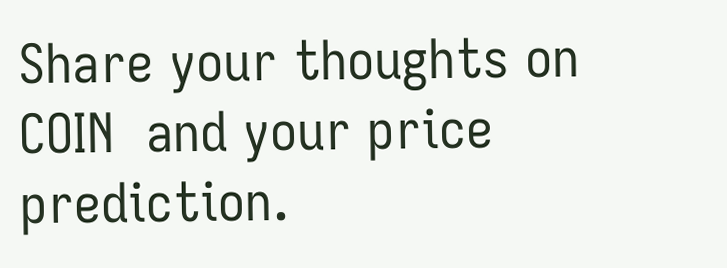Share your thoughts on COIN  and your price prediction.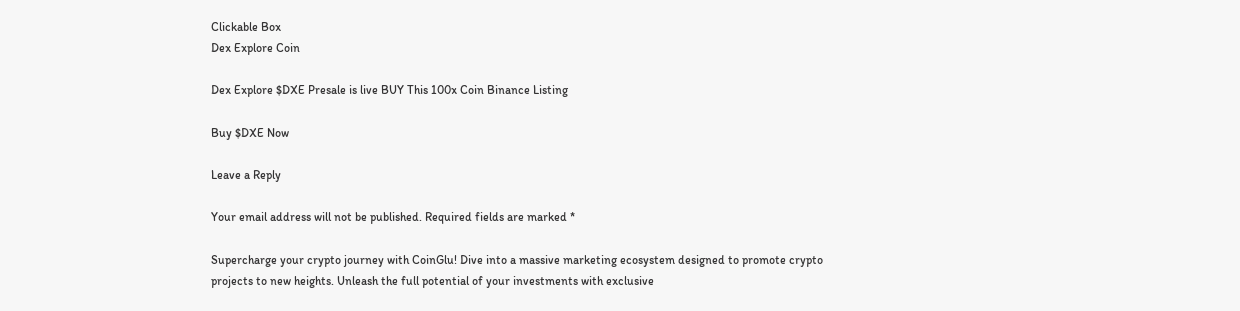Clickable Box
Dex Explore Coin

Dex Explore $DXE Presale is live BUY This 100x Coin Binance Listing

Buy $DXE Now

Leave a Reply

Your email address will not be published. Required fields are marked *

Supercharge your crypto journey with CoinGlu! Dive into a massive marketing ecosystem designed to promote crypto projects to new heights. Unleash the full potential of your investments with exclusive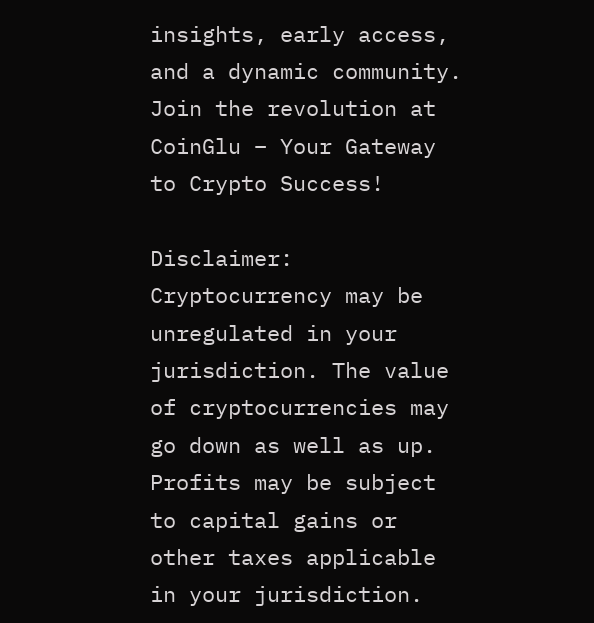insights, early access, and a dynamic community. Join the revolution at CoinGlu – Your Gateway to Crypto Success!

Disclaimer: Cryptocurrency may be unregulated in your jurisdiction. The value of cryptocurrencies may go down as well as up. Profits may be subject to capital gains or other taxes applicable in your jurisdiction.